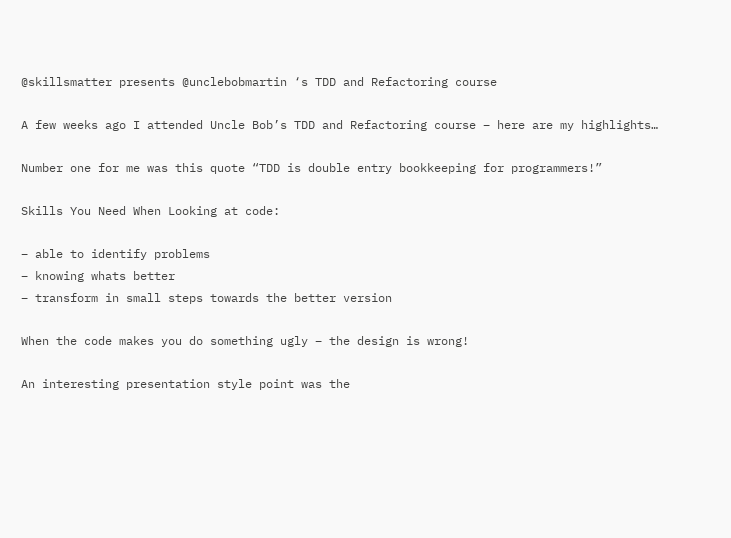@skillsmatter presents @unclebobmartin ‘s TDD and Refactoring course

A few weeks ago I attended Uncle Bob’s TDD and Refactoring course – here are my highlights…

Number one for me was this quote “TDD is double entry bookkeeping for programmers!”

Skills You Need When Looking at code:

– able to identify problems
– knowing whats better
– transform in small steps towards the better version

When the code makes you do something ugly – the design is wrong!

An interesting presentation style point was the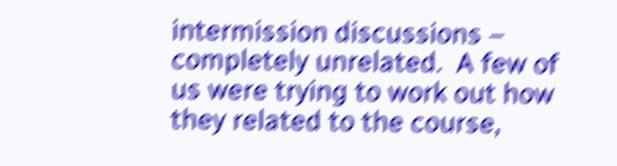intermission discussions – completely unrelated.  A few of us were trying to work out how they related to the course,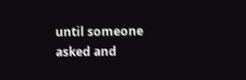until someone asked and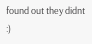found out they didnt :)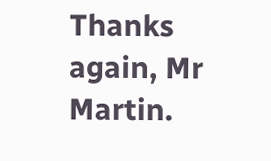Thanks again, Mr Martin.